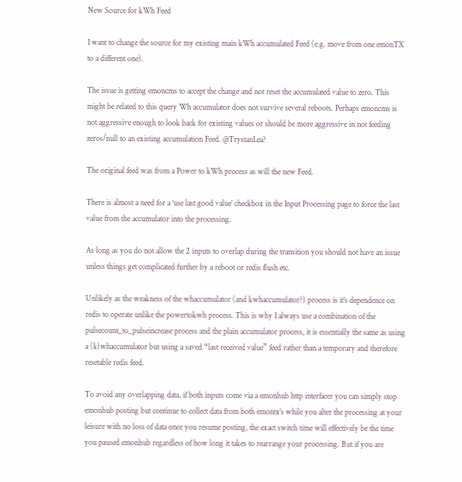New Source for kWh Feed

I want to change the source for my existing main kWh accumulated Feed (e.g. move from one emonTX to a different one).

The issue is getting emoncms to accept the change and not reset the accumulated value to zero. This might be related to this query Wh accumulator does not survive several reboots. Perhaps emoncms is not aggressive enough to look back for existing values or should be more aggressive in not feeding zeros/null to an existing accumulation Feed. @TrystanLea?

The original feed was from a Power to kWh process as will the new Feed.

There is almost a need for a ‘use last good value’ checkbox in the Input Processing page to force the last value from the accumulator into the processing.

As long as you do not allow the 2 inputs to overlap during the transition you should not have an issue unless things get complicated further by a reboot or redis flush etc.

Unlikely as the weakness of the whaccumulator (and kwhaccumulator?) process is it’s dependence on redis to operate unlike the powertokwh process. This is why I always use a combination of the pulsecount_to_pulseincrease process and the plain accumulator process, it is essentially the same as using a (k)whaccumulator but using a saved “last received value” feed rather than a temporary and therefore resetable redis feed.

To avoid any overlapping data, if both inputs come via a emonhub http interfacer you can simply stop emonhub posting but continue to collect data from both emontx’s while you alter the processing at your leisure with no loss of data once you resume posting, the exact switch time will effectively be the time you paused emonhub regardless of how long it takes to rearrange your processing. But if you are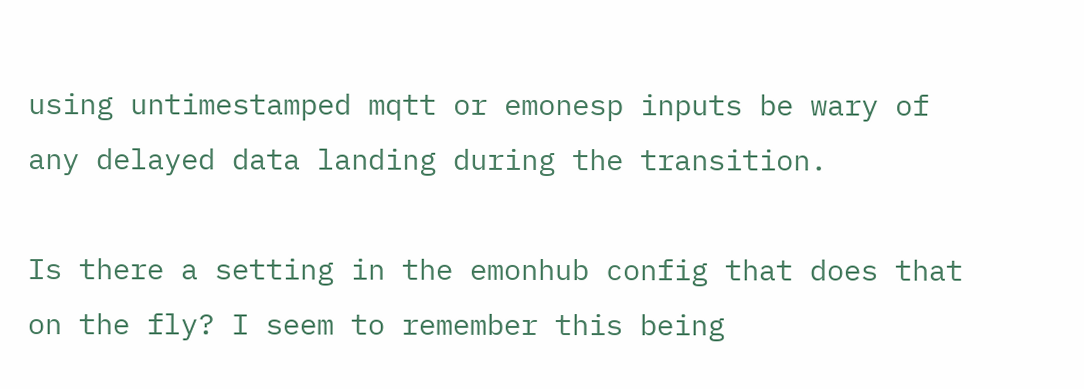using untimestamped mqtt or emonesp inputs be wary of any delayed data landing during the transition.

Is there a setting in the emonhub config that does that on the fly? I seem to remember this being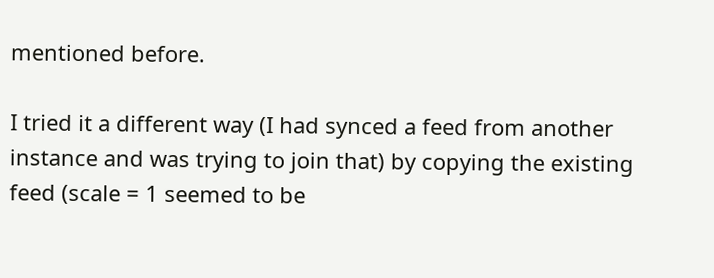mentioned before.

I tried it a different way (I had synced a feed from another instance and was trying to join that) by copying the existing feed (scale = 1 seemed to be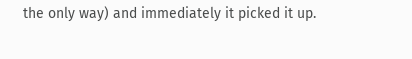the only way) and immediately it picked it up.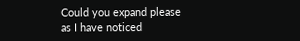Could you expand please as I have noticed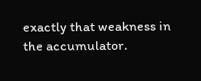exactly that weakness in the accumulator.